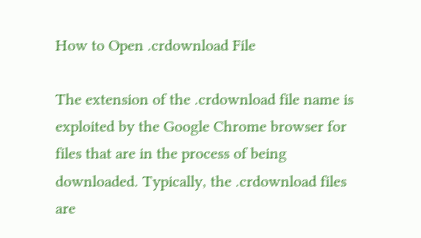How to Open .crdownload File

The extension of the .crdownload file name is exploited by the Google Chrome browser for files that are in the process of being downloaded. Typically, the .crdownload files are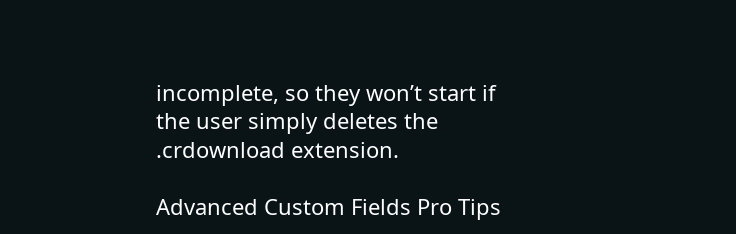incomplete, so they won’t start if the user simply deletes the .crdownload extension.

Advanced Custom Fields Pro Tips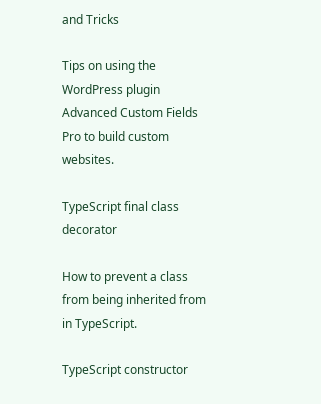and Tricks

Tips on using the WordPress plugin Advanced Custom Fields Pro to build custom websites.

TypeScript final class decorator

How to prevent a class from being inherited from in TypeScript.

TypeScript constructor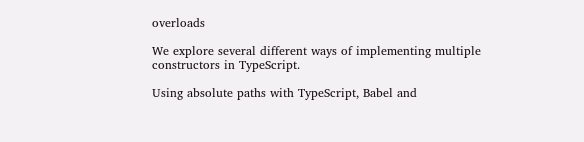overloads

We explore several different ways of implementing multiple constructors in TypeScript.

Using absolute paths with TypeScript, Babel and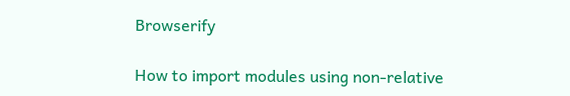Browserify

How to import modules using non-relative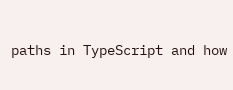paths in TypeScript and how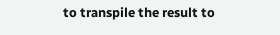to transpile the result to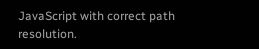JavaScript with correct path resolution.